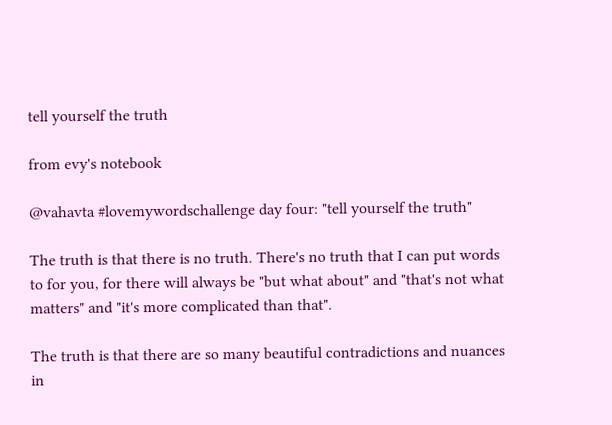tell yourself the truth

from evy's notebook

@vahavta #lovemywordschallenge day four: "tell yourself the truth"

The truth is that there is no truth. There's no truth that I can put words to for you, for there will always be "but what about" and "that's not what matters" and "it's more complicated than that".

The truth is that there are so many beautiful contradictions and nuances in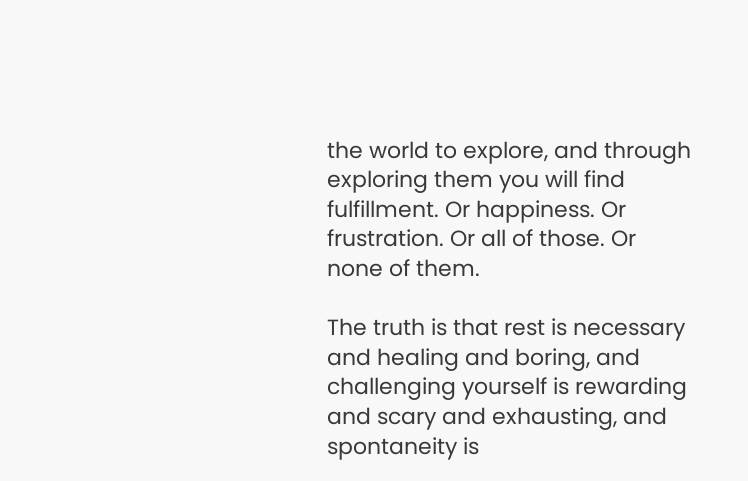the world to explore, and through exploring them you will find fulfillment. Or happiness. Or frustration. Or all of those. Or none of them.

The truth is that rest is necessary and healing and boring, and challenging yourself is rewarding and scary and exhausting, and spontaneity is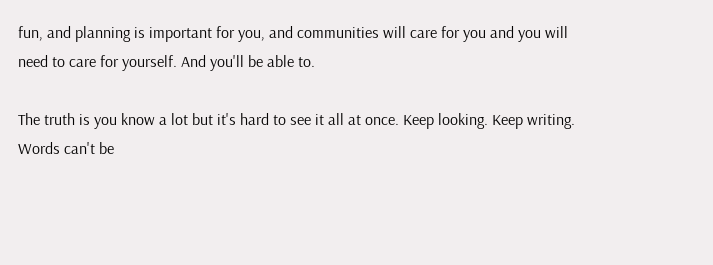fun, and planning is important for you, and communities will care for you and you will need to care for yourself. And you'll be able to.

The truth is you know a lot but it's hard to see it all at once. Keep looking. Keep writing. Words can't be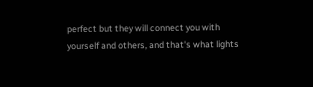perfect but they will connect you with yourself and others, and that's what lights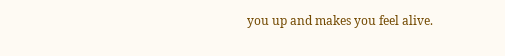you up and makes you feel alive.